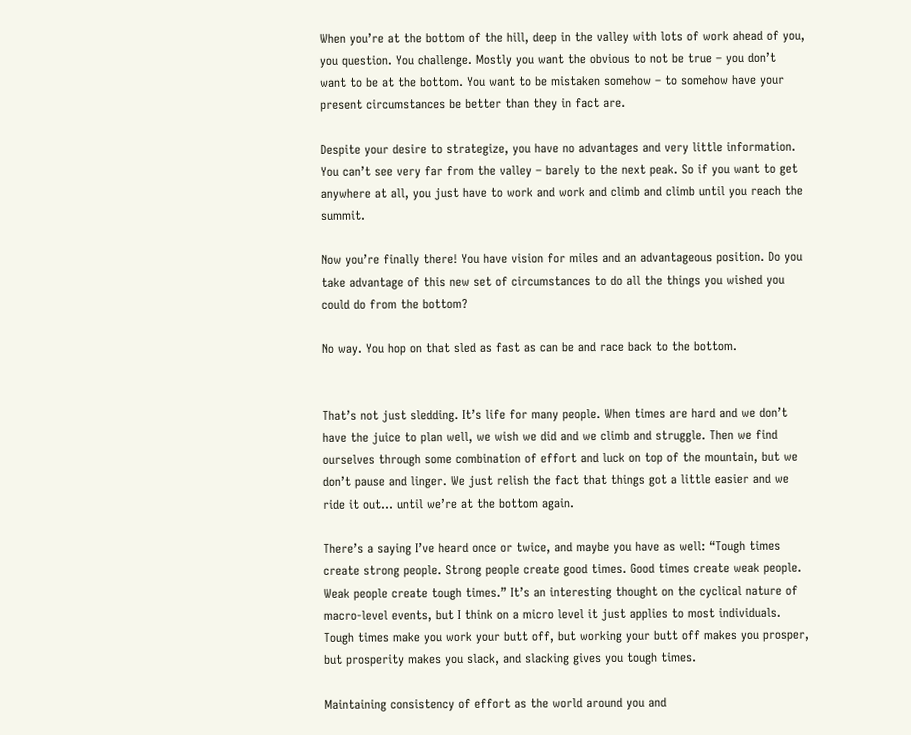When you’re at the bottom of the hill, deep in the valley with lots of work ahead of you, you question. You challenge. Mostly you want the obvious to not be true – you don’t want to be at the bottom. You want to be mistaken somehow – to somehow have your present circumstances be better than they in fact are.

Despite your desire to strategize, you have no advantages and very little information. You can’t see very far from the valley – barely to the next peak. So if you want to get anywhere at all, you just have to work and work and climb and climb until you reach the summit.

Now you’re finally there! You have vision for miles and an advantageous position. Do you take advantage of this new set of circumstances to do all the things you wished you could do from the bottom?

No way. You hop on that sled as fast as can be and race back to the bottom.


That’s not just sledding. It’s life for many people. When times are hard and we don’t have the juice to plan well, we wish we did and we climb and struggle. Then we find ourselves through some combination of effort and luck on top of the mountain, but we don’t pause and linger. We just relish the fact that things got a little easier and we ride it out… until we’re at the bottom again.

There’s a saying I’ve heard once or twice, and maybe you have as well: “Tough times create strong people. Strong people create good times. Good times create weak people. Weak people create tough times.” It’s an interesting thought on the cyclical nature of macro-level events, but I think on a micro level it just applies to most individuals. Tough times make you work your butt off, but working your butt off makes you prosper, but prosperity makes you slack, and slacking gives you tough times.

Maintaining consistency of effort as the world around you and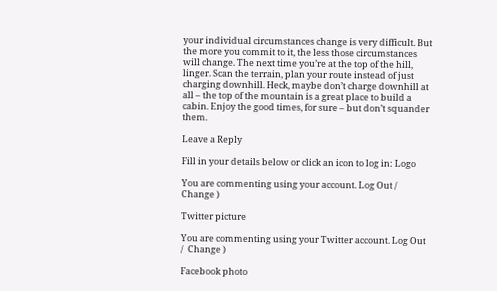your individual circumstances change is very difficult. But the more you commit to it, the less those circumstances will change. The next time you’re at the top of the hill, linger. Scan the terrain, plan your route instead of just charging downhill. Heck, maybe don’t charge downhill at all – the top of the mountain is a great place to build a cabin. Enjoy the good times, for sure – but don’t squander them.

Leave a Reply

Fill in your details below or click an icon to log in: Logo

You are commenting using your account. Log Out /  Change )

Twitter picture

You are commenting using your Twitter account. Log Out /  Change )

Facebook photo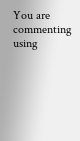You are commenting using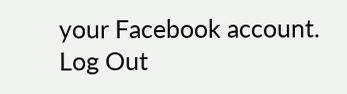your Facebook account. Log Out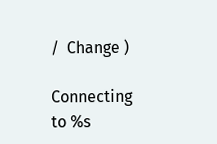/  Change )

Connecting to %s